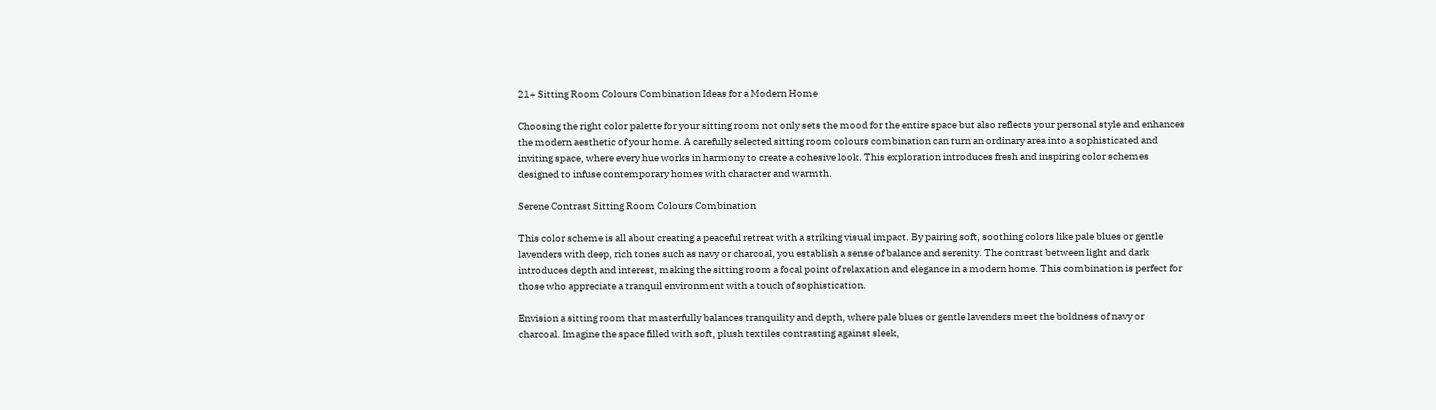21+ Sitting Room Colours Combination Ideas for a Modern Home

Choosing the right color palette for your sitting room not only sets the mood for the entire space but also reflects your personal style and enhances the modern aesthetic of your home. A carefully selected sitting room colours combination can turn an ordinary area into a sophisticated and inviting space, where every hue works in harmony to create a cohesive look. This exploration introduces fresh and inspiring color schemes designed to infuse contemporary homes with character and warmth.

Serene Contrast Sitting Room Colours Combination

This color scheme is all about creating a peaceful retreat with a striking visual impact. By pairing soft, soothing colors like pale blues or gentle lavenders with deep, rich tones such as navy or charcoal, you establish a sense of balance and serenity. The contrast between light and dark introduces depth and interest, making the sitting room a focal point of relaxation and elegance in a modern home. This combination is perfect for those who appreciate a tranquil environment with a touch of sophistication.

Envision a sitting room that masterfully balances tranquility and depth, where pale blues or gentle lavenders meet the boldness of navy or charcoal. Imagine the space filled with soft, plush textiles contrasting against sleek,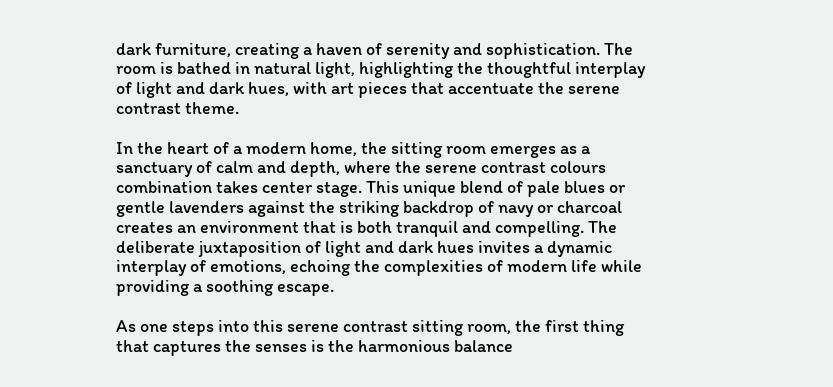dark furniture, creating a haven of serenity and sophistication. The room is bathed in natural light, highlighting the thoughtful interplay of light and dark hues, with art pieces that accentuate the serene contrast theme.

In the heart of a modern home, the sitting room emerges as a sanctuary of calm and depth, where the serene contrast colours combination takes center stage. This unique blend of pale blues or gentle lavenders against the striking backdrop of navy or charcoal creates an environment that is both tranquil and compelling. The deliberate juxtaposition of light and dark hues invites a dynamic interplay of emotions, echoing the complexities of modern life while providing a soothing escape.

As one steps into this serene contrast sitting room, the first thing that captures the senses is the harmonious balance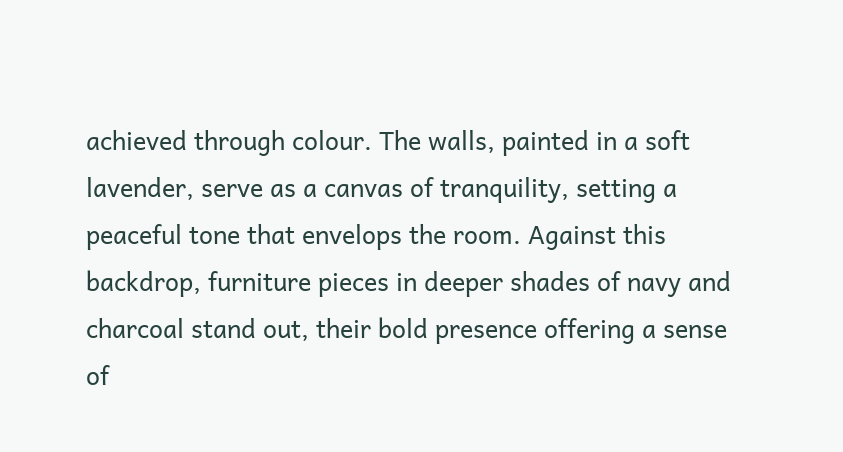achieved through colour. The walls, painted in a soft lavender, serve as a canvas of tranquility, setting a peaceful tone that envelops the room. Against this backdrop, furniture pieces in deeper shades of navy and charcoal stand out, their bold presence offering a sense of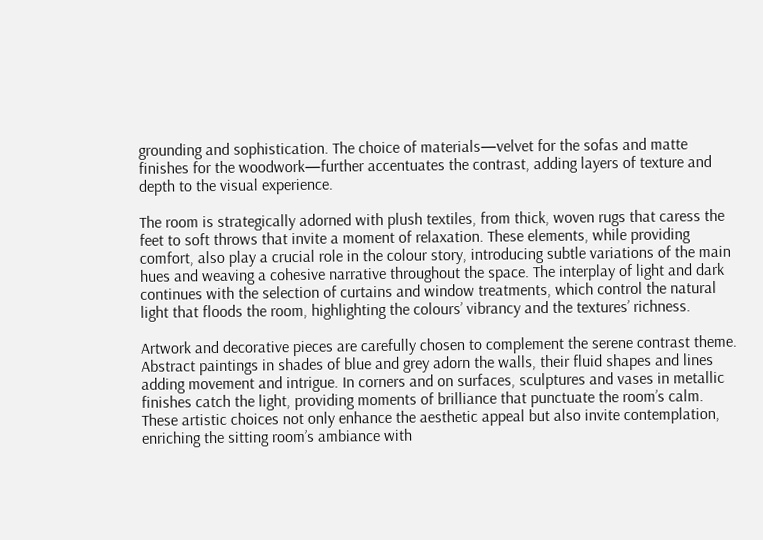grounding and sophistication. The choice of materials—velvet for the sofas and matte finishes for the woodwork—further accentuates the contrast, adding layers of texture and depth to the visual experience.

The room is strategically adorned with plush textiles, from thick, woven rugs that caress the feet to soft throws that invite a moment of relaxation. These elements, while providing comfort, also play a crucial role in the colour story, introducing subtle variations of the main hues and weaving a cohesive narrative throughout the space. The interplay of light and dark continues with the selection of curtains and window treatments, which control the natural light that floods the room, highlighting the colours’ vibrancy and the textures’ richness.

Artwork and decorative pieces are carefully chosen to complement the serene contrast theme. Abstract paintings in shades of blue and grey adorn the walls, their fluid shapes and lines adding movement and intrigue. In corners and on surfaces, sculptures and vases in metallic finishes catch the light, providing moments of brilliance that punctuate the room’s calm. These artistic choices not only enhance the aesthetic appeal but also invite contemplation, enriching the sitting room’s ambiance with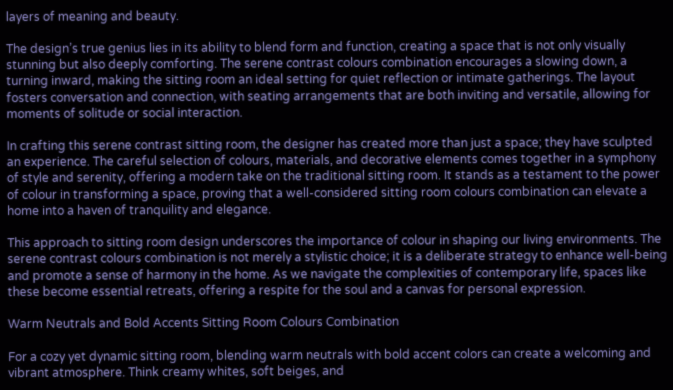layers of meaning and beauty.

The design’s true genius lies in its ability to blend form and function, creating a space that is not only visually stunning but also deeply comforting. The serene contrast colours combination encourages a slowing down, a turning inward, making the sitting room an ideal setting for quiet reflection or intimate gatherings. The layout fosters conversation and connection, with seating arrangements that are both inviting and versatile, allowing for moments of solitude or social interaction.

In crafting this serene contrast sitting room, the designer has created more than just a space; they have sculpted an experience. The careful selection of colours, materials, and decorative elements comes together in a symphony of style and serenity, offering a modern take on the traditional sitting room. It stands as a testament to the power of colour in transforming a space, proving that a well-considered sitting room colours combination can elevate a home into a haven of tranquility and elegance.

This approach to sitting room design underscores the importance of colour in shaping our living environments. The serene contrast colours combination is not merely a stylistic choice; it is a deliberate strategy to enhance well-being and promote a sense of harmony in the home. As we navigate the complexities of contemporary life, spaces like these become essential retreats, offering a respite for the soul and a canvas for personal expression.

Warm Neutrals and Bold Accents Sitting Room Colours Combination

For a cozy yet dynamic sitting room, blending warm neutrals with bold accent colors can create a welcoming and vibrant atmosphere. Think creamy whites, soft beiges, and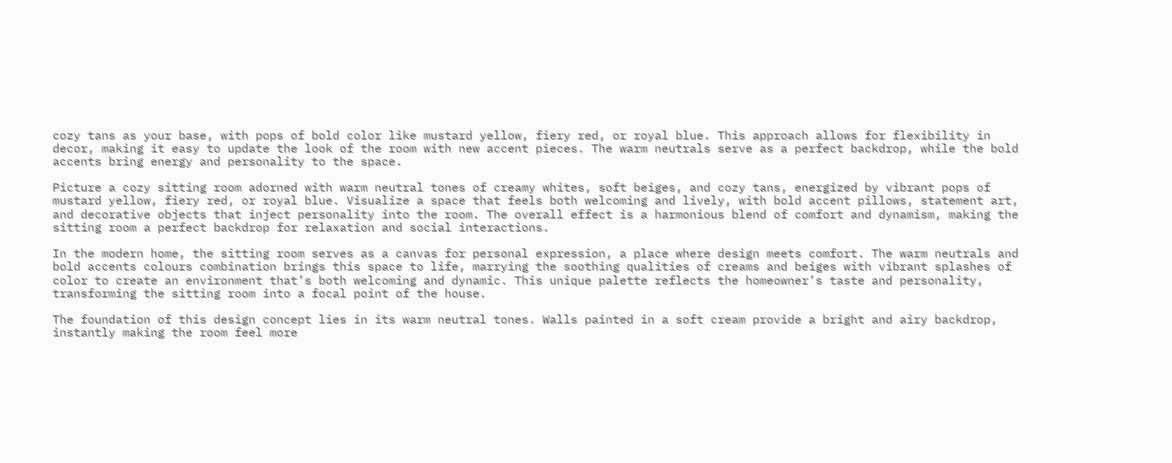cozy tans as your base, with pops of bold color like mustard yellow, fiery red, or royal blue. This approach allows for flexibility in decor, making it easy to update the look of the room with new accent pieces. The warm neutrals serve as a perfect backdrop, while the bold accents bring energy and personality to the space.

Picture a cozy sitting room adorned with warm neutral tones of creamy whites, soft beiges, and cozy tans, energized by vibrant pops of mustard yellow, fiery red, or royal blue. Visualize a space that feels both welcoming and lively, with bold accent pillows, statement art, and decorative objects that inject personality into the room. The overall effect is a harmonious blend of comfort and dynamism, making the sitting room a perfect backdrop for relaxation and social interactions.

In the modern home, the sitting room serves as a canvas for personal expression, a place where design meets comfort. The warm neutrals and bold accents colours combination brings this space to life, marrying the soothing qualities of creams and beiges with vibrant splashes of color to create an environment that’s both welcoming and dynamic. This unique palette reflects the homeowner’s taste and personality, transforming the sitting room into a focal point of the house.

The foundation of this design concept lies in its warm neutral tones. Walls painted in a soft cream provide a bright and airy backdrop, instantly making the room feel more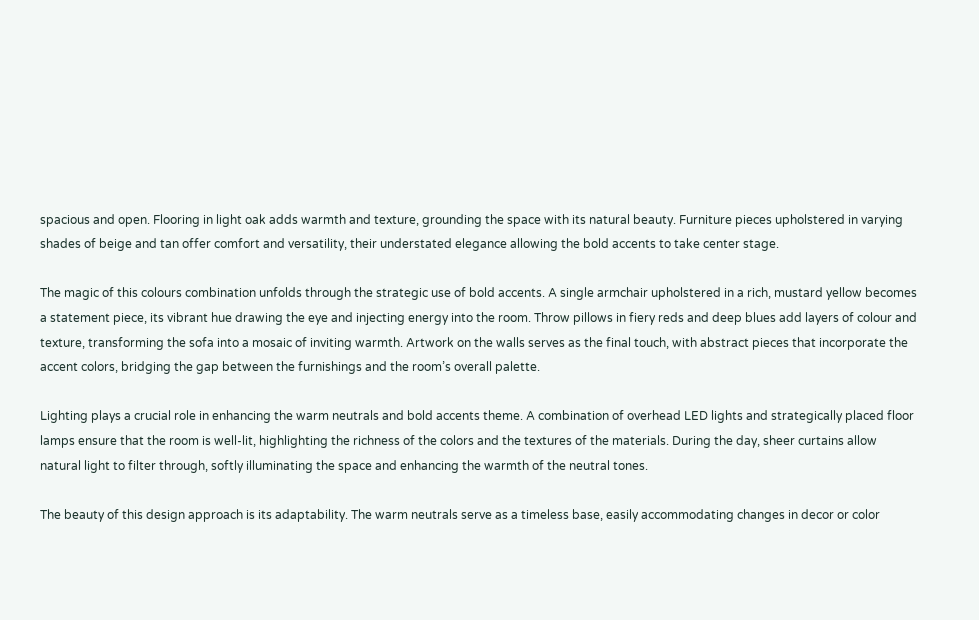spacious and open. Flooring in light oak adds warmth and texture, grounding the space with its natural beauty. Furniture pieces upholstered in varying shades of beige and tan offer comfort and versatility, their understated elegance allowing the bold accents to take center stage.

The magic of this colours combination unfolds through the strategic use of bold accents. A single armchair upholstered in a rich, mustard yellow becomes a statement piece, its vibrant hue drawing the eye and injecting energy into the room. Throw pillows in fiery reds and deep blues add layers of colour and texture, transforming the sofa into a mosaic of inviting warmth. Artwork on the walls serves as the final touch, with abstract pieces that incorporate the accent colors, bridging the gap between the furnishings and the room’s overall palette.

Lighting plays a crucial role in enhancing the warm neutrals and bold accents theme. A combination of overhead LED lights and strategically placed floor lamps ensure that the room is well-lit, highlighting the richness of the colors and the textures of the materials. During the day, sheer curtains allow natural light to filter through, softly illuminating the space and enhancing the warmth of the neutral tones.

The beauty of this design approach is its adaptability. The warm neutrals serve as a timeless base, easily accommodating changes in decor or color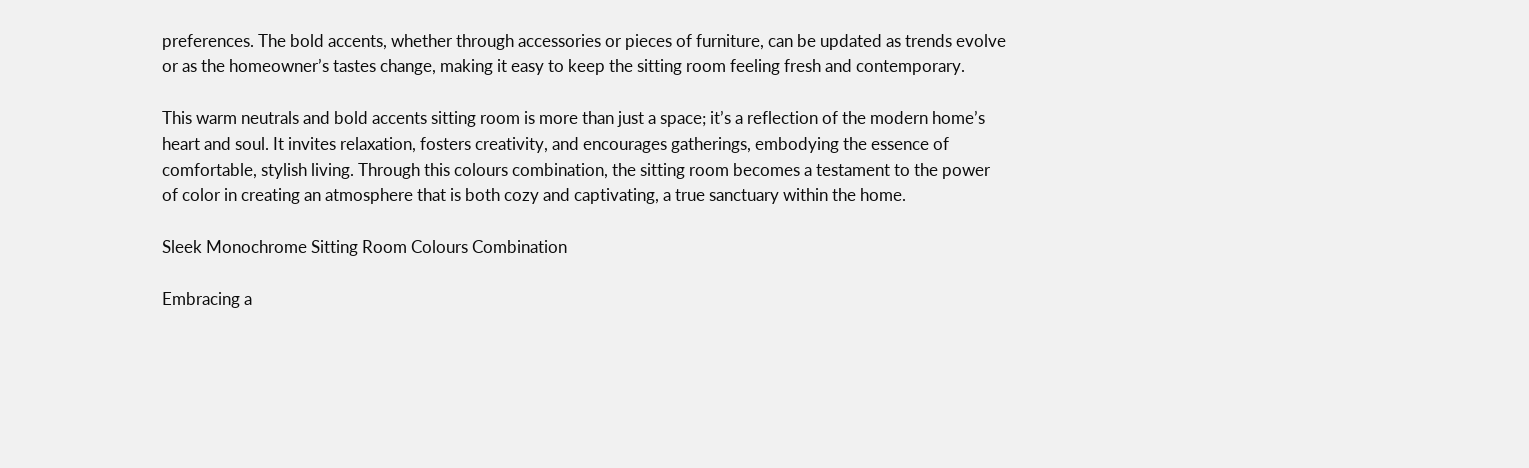preferences. The bold accents, whether through accessories or pieces of furniture, can be updated as trends evolve or as the homeowner’s tastes change, making it easy to keep the sitting room feeling fresh and contemporary.

This warm neutrals and bold accents sitting room is more than just a space; it’s a reflection of the modern home’s heart and soul. It invites relaxation, fosters creativity, and encourages gatherings, embodying the essence of comfortable, stylish living. Through this colours combination, the sitting room becomes a testament to the power of color in creating an atmosphere that is both cozy and captivating, a true sanctuary within the home.

Sleek Monochrome Sitting Room Colours Combination

Embracing a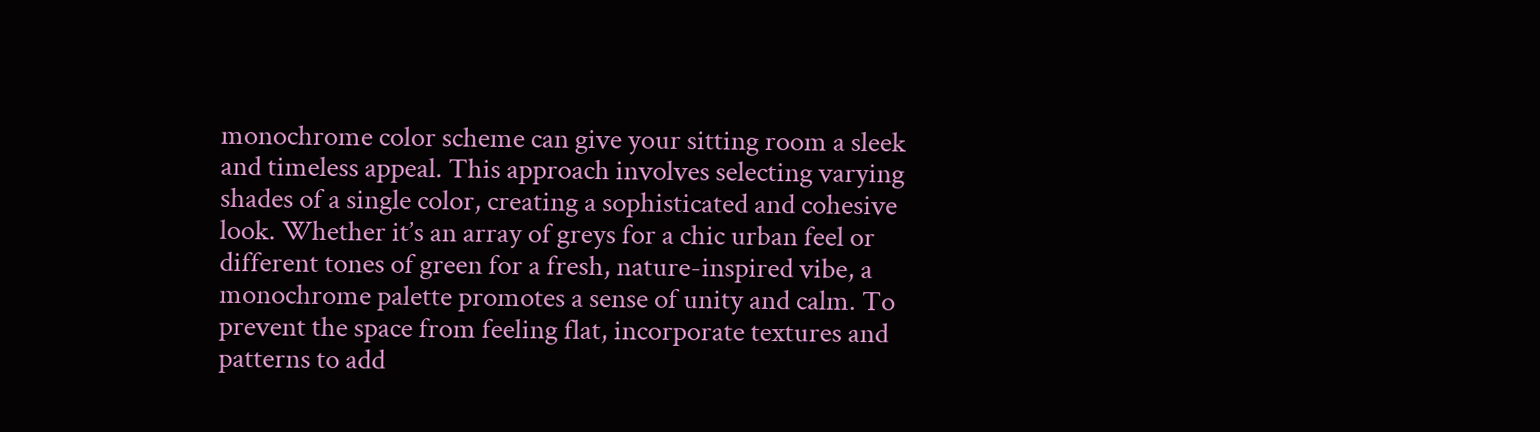monochrome color scheme can give your sitting room a sleek and timeless appeal. This approach involves selecting varying shades of a single color, creating a sophisticated and cohesive look. Whether it’s an array of greys for a chic urban feel or different tones of green for a fresh, nature-inspired vibe, a monochrome palette promotes a sense of unity and calm. To prevent the space from feeling flat, incorporate textures and patterns to add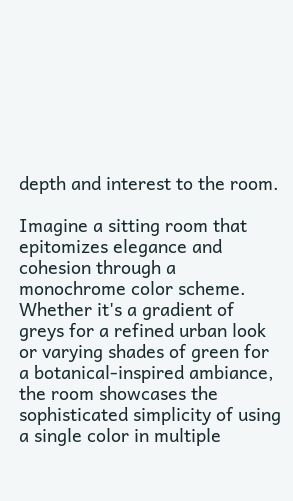depth and interest to the room.

Imagine a sitting room that epitomizes elegance and cohesion through a monochrome color scheme. Whether it's a gradient of greys for a refined urban look or varying shades of green for a botanical-inspired ambiance, the room showcases the sophisticated simplicity of using a single color in multiple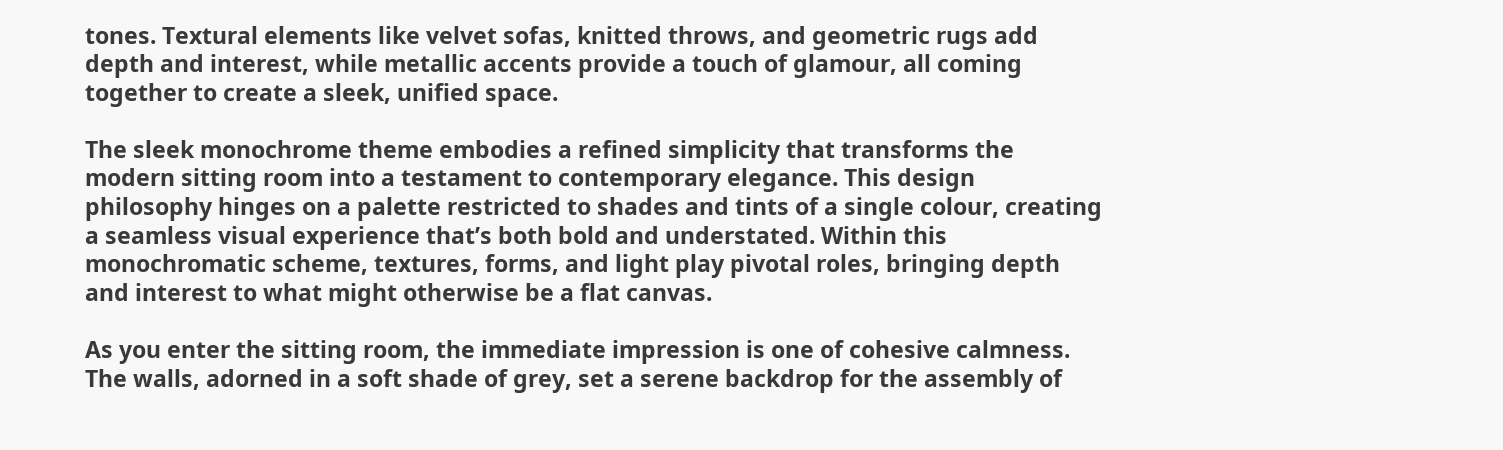tones. Textural elements like velvet sofas, knitted throws, and geometric rugs add depth and interest, while metallic accents provide a touch of glamour, all coming together to create a sleek, unified space.

The sleek monochrome theme embodies a refined simplicity that transforms the modern sitting room into a testament to contemporary elegance. This design philosophy hinges on a palette restricted to shades and tints of a single colour, creating a seamless visual experience that’s both bold and understated. Within this monochromatic scheme, textures, forms, and light play pivotal roles, bringing depth and interest to what might otherwise be a flat canvas.

As you enter the sitting room, the immediate impression is one of cohesive calmness. The walls, adorned in a soft shade of grey, set a serene backdrop for the assembly of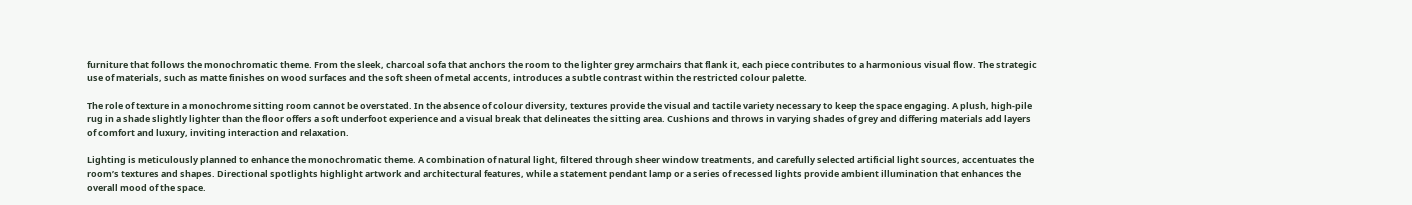furniture that follows the monochromatic theme. From the sleek, charcoal sofa that anchors the room to the lighter grey armchairs that flank it, each piece contributes to a harmonious visual flow. The strategic use of materials, such as matte finishes on wood surfaces and the soft sheen of metal accents, introduces a subtle contrast within the restricted colour palette.

The role of texture in a monochrome sitting room cannot be overstated. In the absence of colour diversity, textures provide the visual and tactile variety necessary to keep the space engaging. A plush, high-pile rug in a shade slightly lighter than the floor offers a soft underfoot experience and a visual break that delineates the sitting area. Cushions and throws in varying shades of grey and differing materials add layers of comfort and luxury, inviting interaction and relaxation.

Lighting is meticulously planned to enhance the monochromatic theme. A combination of natural light, filtered through sheer window treatments, and carefully selected artificial light sources, accentuates the room’s textures and shapes. Directional spotlights highlight artwork and architectural features, while a statement pendant lamp or a series of recessed lights provide ambient illumination that enhances the overall mood of the space.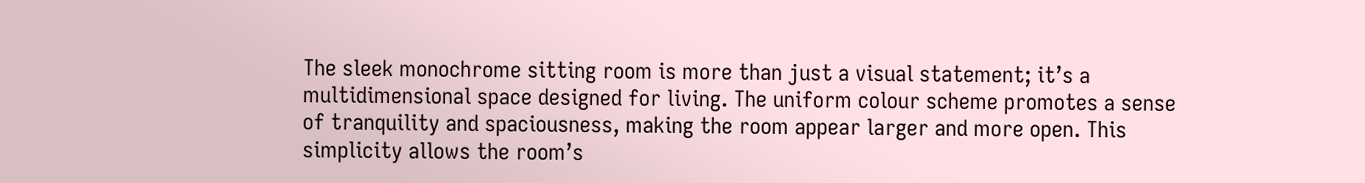The sleek monochrome sitting room is more than just a visual statement; it’s a multidimensional space designed for living. The uniform colour scheme promotes a sense of tranquility and spaciousness, making the room appear larger and more open. This simplicity allows the room’s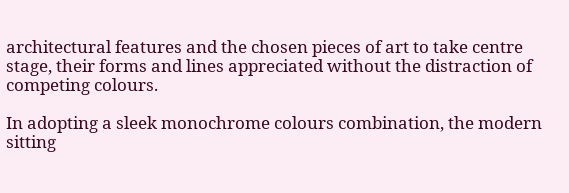architectural features and the chosen pieces of art to take centre stage, their forms and lines appreciated without the distraction of competing colours.

In adopting a sleek monochrome colours combination, the modern sitting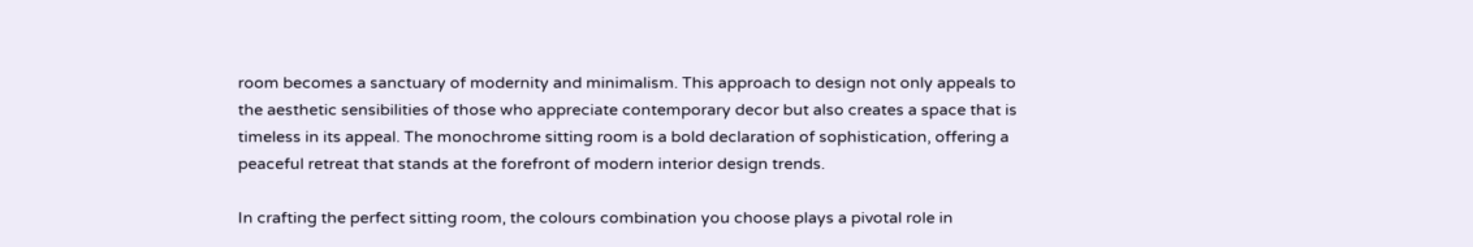room becomes a sanctuary of modernity and minimalism. This approach to design not only appeals to the aesthetic sensibilities of those who appreciate contemporary decor but also creates a space that is timeless in its appeal. The monochrome sitting room is a bold declaration of sophistication, offering a peaceful retreat that stands at the forefront of modern interior design trends.

In crafting the perfect sitting room, the colours combination you choose plays a pivotal role in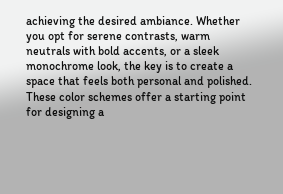achieving the desired ambiance. Whether you opt for serene contrasts, warm neutrals with bold accents, or a sleek monochrome look, the key is to create a space that feels both personal and polished. These color schemes offer a starting point for designing a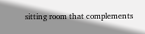sitting room that complements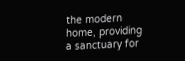the modern home, providing a sanctuary for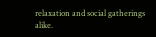relaxation and social gatherings alike.